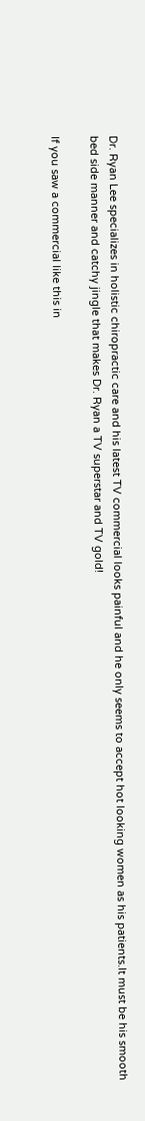Dr. Ryan Lee specializes in holistic chiropractic care and his latest TV commercial looks painful and he only seems to accept hot looking women as his patients.It must be his smooth bed side manner and catchy jingle that makes Dr. Ryan a TV superstar and TV gold!

If you saw a commercial like this in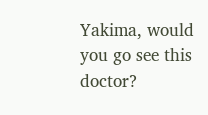Yakima, would you go see this doctor?